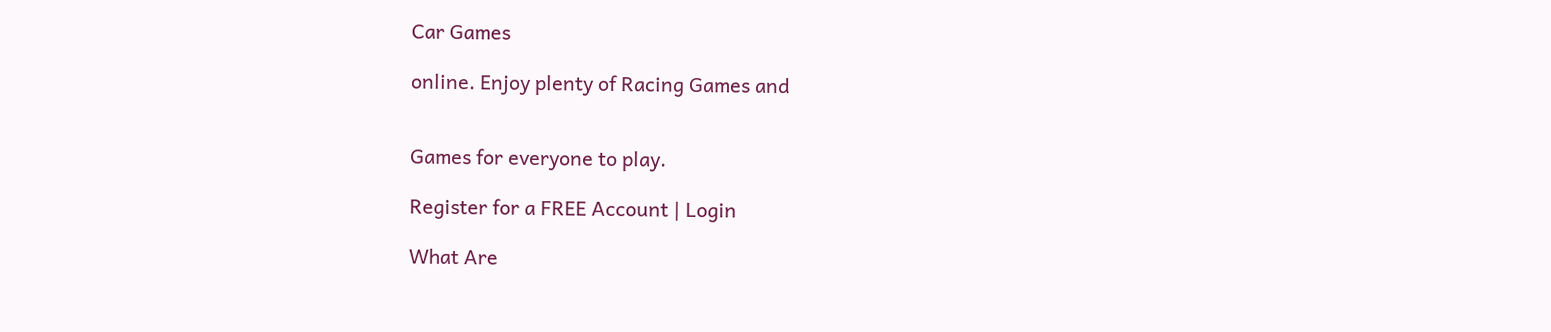Car Games

online. Enjoy plenty of Racing Games and


Games for everyone to play.

Register for a FREE Account | Login

What Are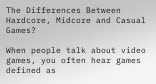The Differences Between Hardcore, Midcore and Casual Games?

When people talk about video games, you often hear games defined as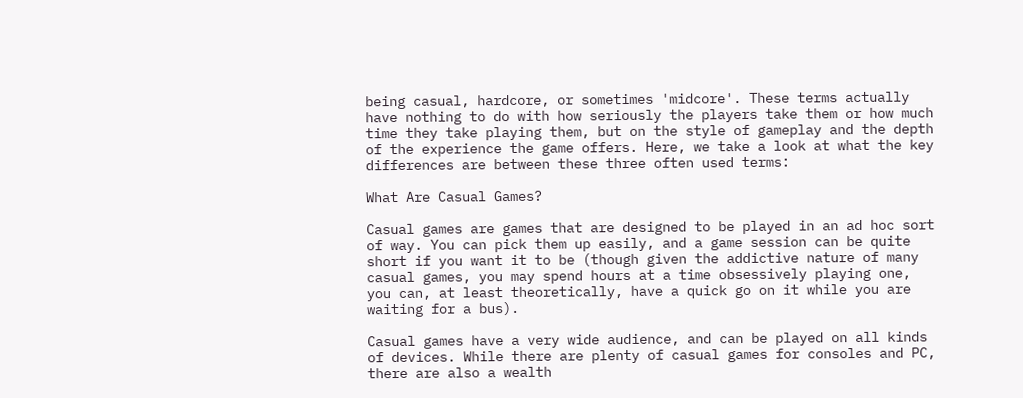being casual, hardcore, or sometimes 'midcore'. These terms actually have nothing to do with how seriously the players take them or how much time they take playing them, but on the style of gameplay and the depth of the experience the game offers. Here, we take a look at what the key differences are between these three often used terms:

What Are Casual Games?

Casual games are games that are designed to be played in an ad hoc sort of way. You can pick them up easily, and a game session can be quite short if you want it to be (though given the addictive nature of many casual games, you may spend hours at a time obsessively playing one, you can, at least theoretically, have a quick go on it while you are waiting for a bus).

Casual games have a very wide audience, and can be played on all kinds of devices. While there are plenty of casual games for consoles and PC, there are also a wealth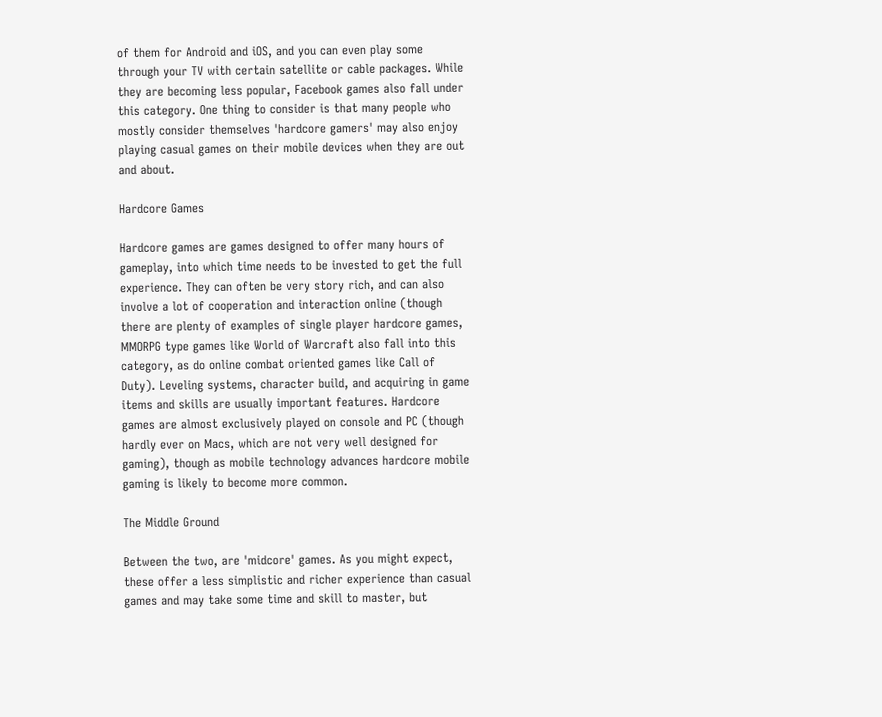of them for Android and iOS, and you can even play some through your TV with certain satellite or cable packages. While they are becoming less popular, Facebook games also fall under this category. One thing to consider is that many people who mostly consider themselves 'hardcore gamers' may also enjoy playing casual games on their mobile devices when they are out and about.

Hardcore Games

Hardcore games are games designed to offer many hours of gameplay, into which time needs to be invested to get the full experience. They can often be very story rich, and can also involve a lot of cooperation and interaction online (though there are plenty of examples of single player hardcore games, MMORPG type games like World of Warcraft also fall into this category, as do online combat oriented games like Call of Duty). Leveling systems, character build, and acquiring in game items and skills are usually important features. Hardcore games are almost exclusively played on console and PC (though hardly ever on Macs, which are not very well designed for gaming), though as mobile technology advances hardcore mobile gaming is likely to become more common.

The Middle Ground

Between the two, are 'midcore' games. As you might expect, these offer a less simplistic and richer experience than casual games and may take some time and skill to master, but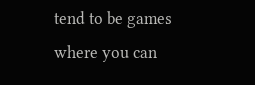tend to be games where you can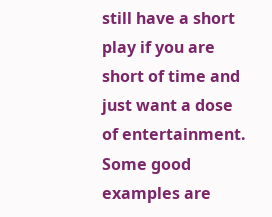still have a short play if you are short of time and just want a dose of entertainment. Some good examples are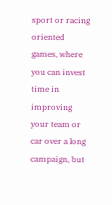sport or racing oriented games, where you can invest time in improving your team or car over a long campaign, but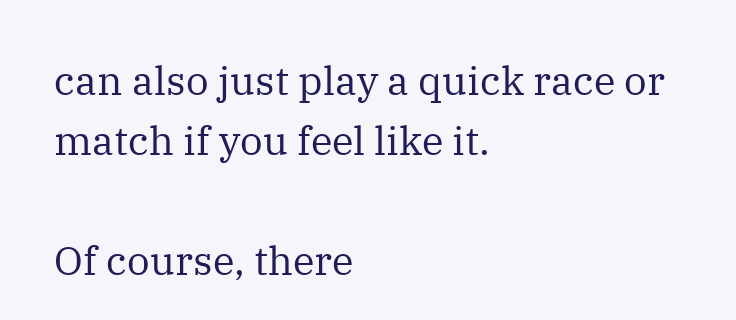can also just play a quick race or match if you feel like it.

Of course, there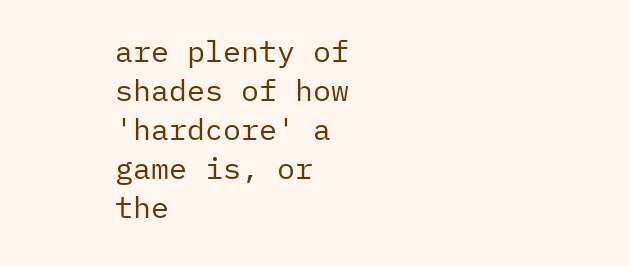are plenty of shades of how 'hardcore' a game is, or the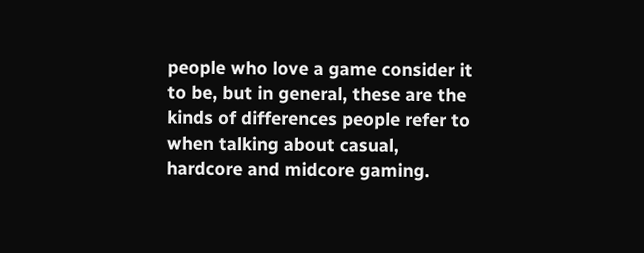people who love a game consider it to be, but in general, these are the kinds of differences people refer to when talking about casual, hardcore and midcore gaming.